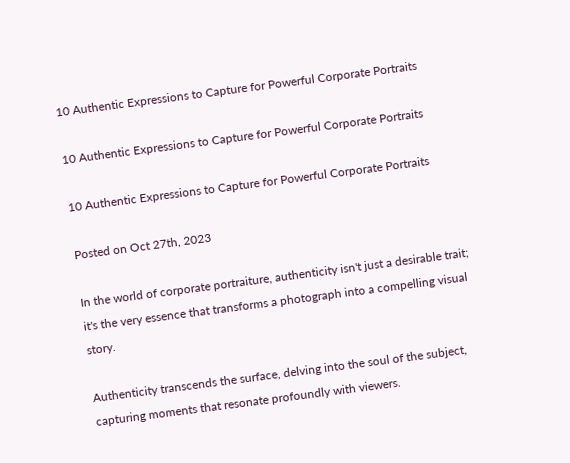10 Authentic Expressions to Capture for Powerful Corporate Portraits

10 Authentic Expressions to Capture for Powerful Corporate Portraits

10 Authentic Expressions to Capture for Powerful Corporate Portraits

Posted on Oct 27th, 2023

In the world of corporate portraiture, authenticity isn't just a desirable trait; it's the very essence that transforms a photograph into a compelling visual story.

Authenticity transcends the surface, delving into the soul of the subject, capturing moments that resonate profoundly with viewers.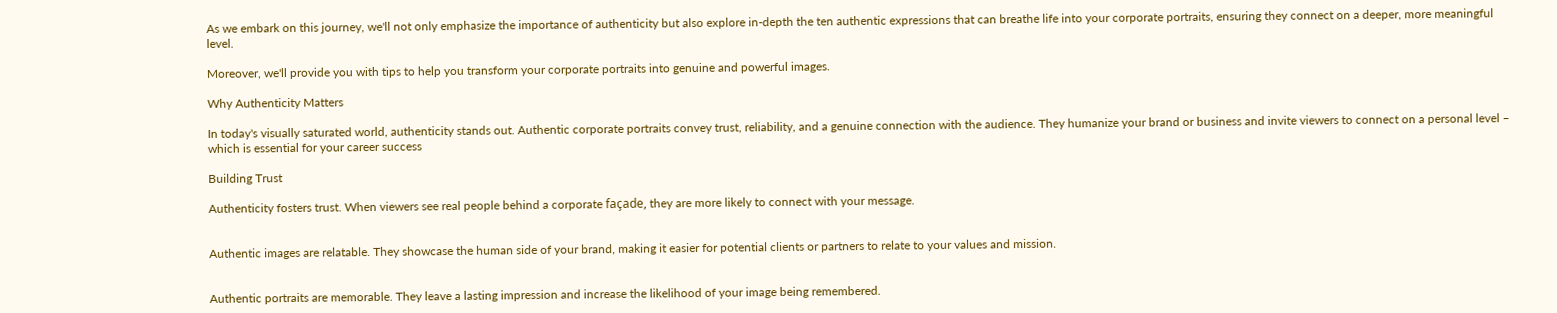As we embark on this journey, we'll not only emphasize the importance of authenticity but also explore in-depth the ten authentic expressions that can breathe life into your corporate portraits, ensuring they connect on a deeper, more meaningful level.

Moreover, we'll provide you with tips to help you transform your corporate portraits into genuine and powerful images.

Why Authenticity Matters

In today's visually saturated world, authenticity stands out. Authentic corporate portraits convey trust, reliability, and a genuine connection with the audience. They humanize your brand or business and invite viewers to connect on a personal level – which is essential for your career success

Building Trust

Authenticity fosters trust. When viewers see real people behind a corporate façade, they are more likely to connect with your message.


Authentic images are relatable. They showcase the human side of your brand, making it easier for potential clients or partners to relate to your values and mission.


Authentic portraits are memorable. They leave a lasting impression and increase the likelihood of your image being remembered.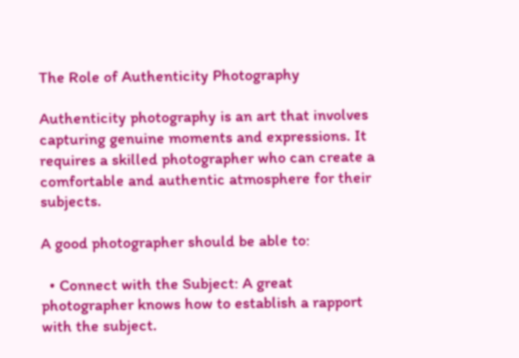The Role of Authenticity Photography

Authenticity photography is an art that involves capturing genuine moments and expressions. It requires a skilled photographer who can create a comfortable and authentic atmosphere for their subjects.

A good photographer should be able to:

  • Connect with the Subject: A great photographer knows how to establish a rapport with the subject.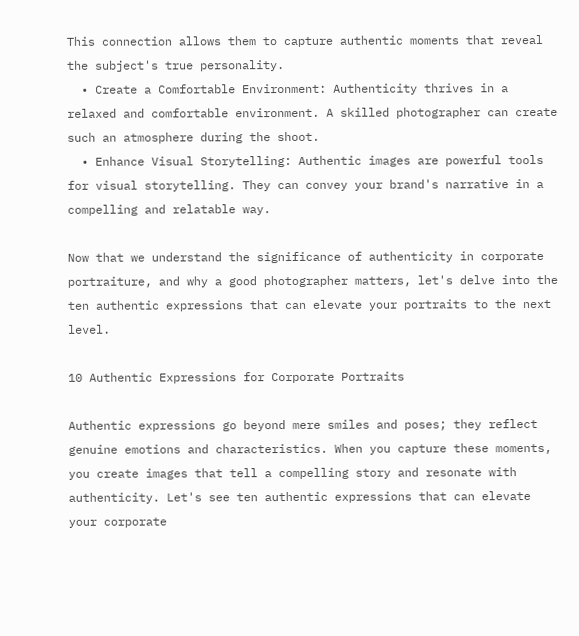This connection allows them to capture authentic moments that reveal the subject's true personality.
  • Create a Comfortable Environment: Authenticity thrives in a relaxed and comfortable environment. A skilled photographer can create such an atmosphere during the shoot.
  • Enhance Visual Storytelling: Authentic images are powerful tools for visual storytelling. They can convey your brand's narrative in a compelling and relatable way.

Now that we understand the significance of authenticity in corporate portraiture, and why a good photographer matters, let's delve into the ten authentic expressions that can elevate your portraits to the next level.

10 Authentic Expressions for Corporate Portraits

Authentic expressions go beyond mere smiles and poses; they reflect genuine emotions and characteristics. When you capture these moments, you create images that tell a compelling story and resonate with authenticity. Let's see ten authentic expressions that can elevate your corporate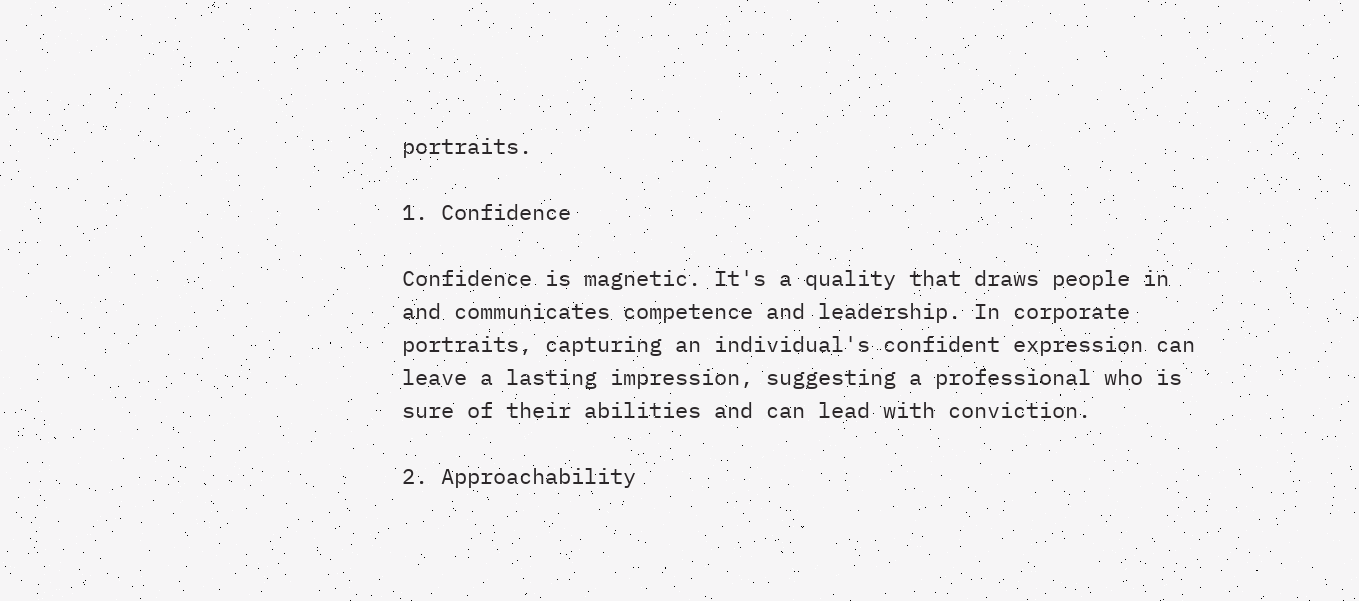portraits.

1. Confidence

Confidence is magnetic. It's a quality that draws people in and communicates competence and leadership. In corporate portraits, capturing an individual's confident expression can leave a lasting impression, suggesting a professional who is sure of their abilities and can lead with conviction.

2. Approachability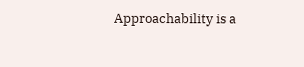Approachability is a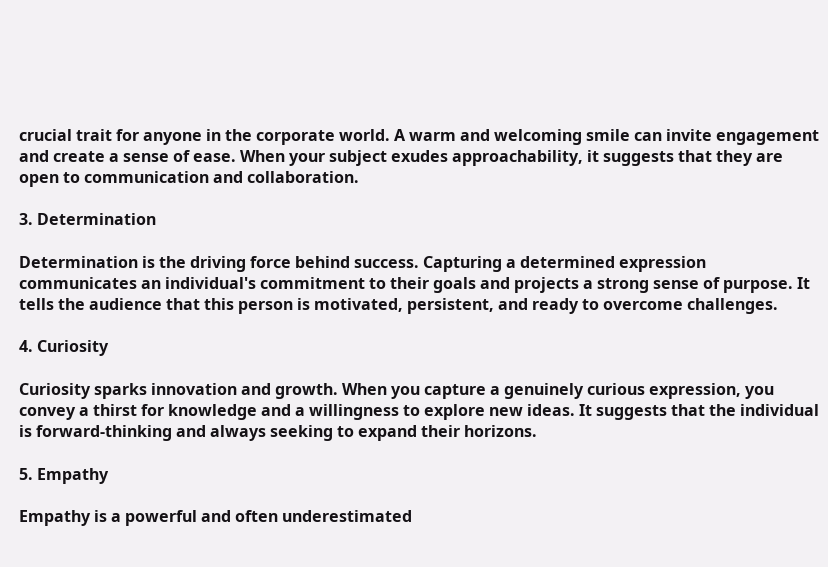crucial trait for anyone in the corporate world. A warm and welcoming smile can invite engagement and create a sense of ease. When your subject exudes approachability, it suggests that they are open to communication and collaboration.

3. Determination

Determination is the driving force behind success. Capturing a determined expression communicates an individual's commitment to their goals and projects a strong sense of purpose. It tells the audience that this person is motivated, persistent, and ready to overcome challenges.

4. Curiosity

Curiosity sparks innovation and growth. When you capture a genuinely curious expression, you convey a thirst for knowledge and a willingness to explore new ideas. It suggests that the individual is forward-thinking and always seeking to expand their horizons.

5. Empathy

Empathy is a powerful and often underestimated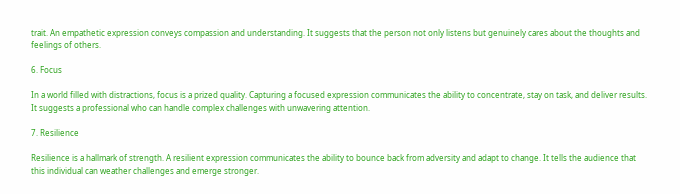trait. An empathetic expression conveys compassion and understanding. It suggests that the person not only listens but genuinely cares about the thoughts and feelings of others.

6. Focus

In a world filled with distractions, focus is a prized quality. Capturing a focused expression communicates the ability to concentrate, stay on task, and deliver results. It suggests a professional who can handle complex challenges with unwavering attention.

7. Resilience

Resilience is a hallmark of strength. A resilient expression communicates the ability to bounce back from adversity and adapt to change. It tells the audience that this individual can weather challenges and emerge stronger.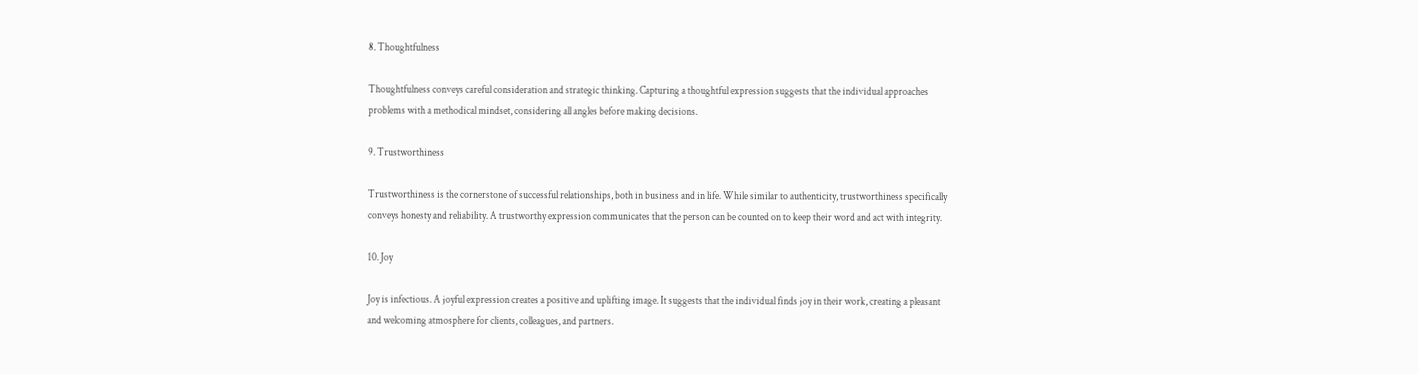8. Thoughtfulness

Thoughtfulness conveys careful consideration and strategic thinking. Capturing a thoughtful expression suggests that the individual approaches problems with a methodical mindset, considering all angles before making decisions.

9. Trustworthiness

Trustworthiness is the cornerstone of successful relationships, both in business and in life. While similar to authenticity, trustworthiness specifically conveys honesty and reliability. A trustworthy expression communicates that the person can be counted on to keep their word and act with integrity.

10. Joy

Joy is infectious. A joyful expression creates a positive and uplifting image. It suggests that the individual finds joy in their work, creating a pleasant and welcoming atmosphere for clients, colleagues, and partners.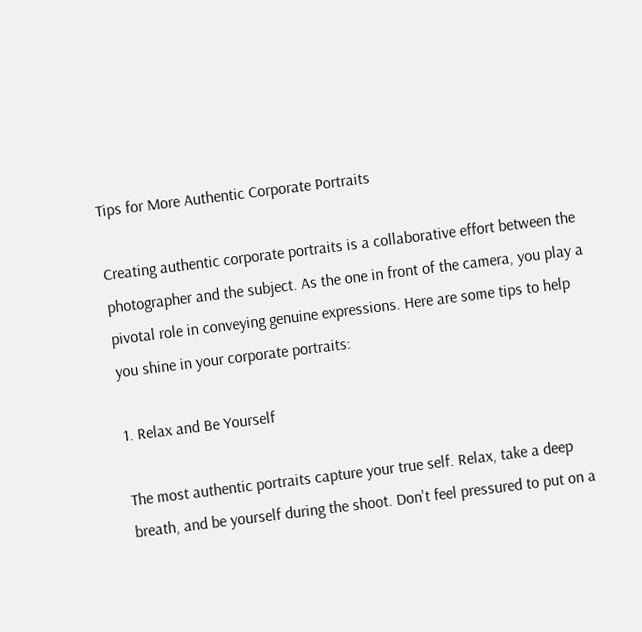Tips for More Authentic Corporate Portraits

Creating authentic corporate portraits is a collaborative effort between the photographer and the subject. As the one in front of the camera, you play a pivotal role in conveying genuine expressions. Here are some tips to help you shine in your corporate portraits:

1. Relax and Be Yourself

The most authentic portraits capture your true self. Relax, take a deep breath, and be yourself during the shoot. Don't feel pressured to put on a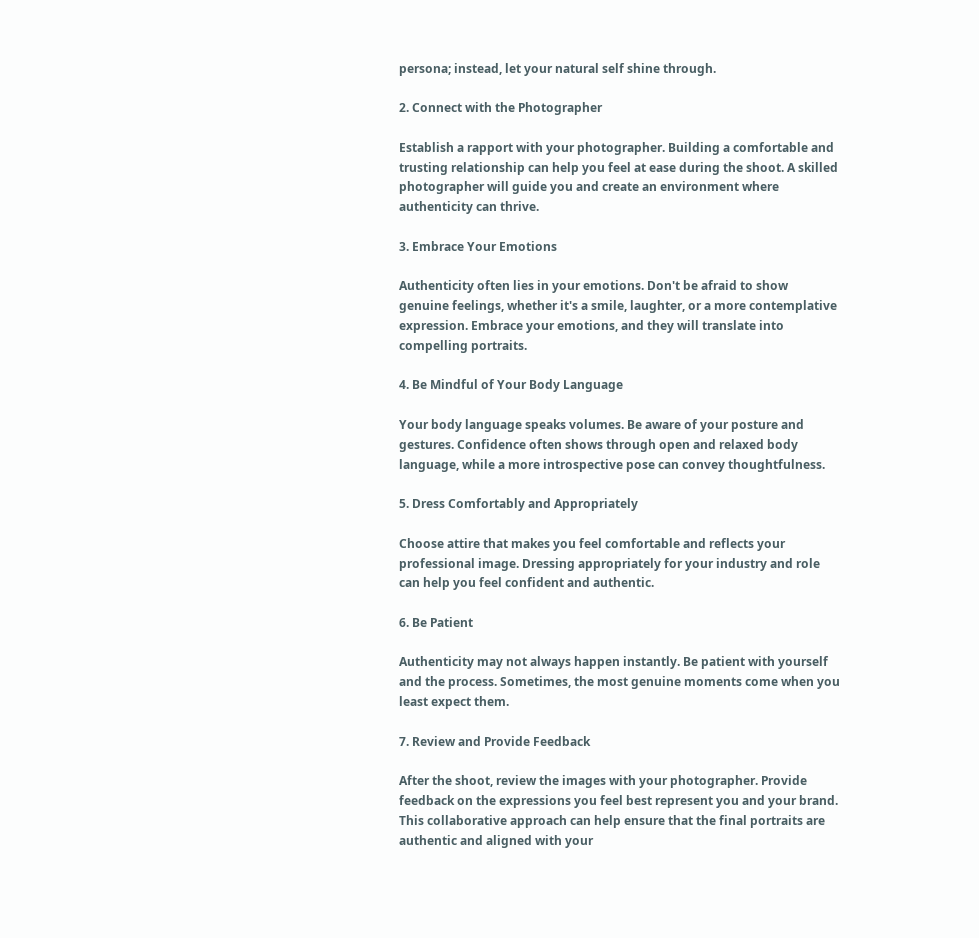persona; instead, let your natural self shine through.

2. Connect with the Photographer

Establish a rapport with your photographer. Building a comfortable and trusting relationship can help you feel at ease during the shoot. A skilled photographer will guide you and create an environment where authenticity can thrive.

3. Embrace Your Emotions

Authenticity often lies in your emotions. Don't be afraid to show genuine feelings, whether it's a smile, laughter, or a more contemplative expression. Embrace your emotions, and they will translate into compelling portraits.

4. Be Mindful of Your Body Language

Your body language speaks volumes. Be aware of your posture and gestures. Confidence often shows through open and relaxed body language, while a more introspective pose can convey thoughtfulness.

5. Dress Comfortably and Appropriately

Choose attire that makes you feel comfortable and reflects your professional image. Dressing appropriately for your industry and role can help you feel confident and authentic.

6. Be Patient

Authenticity may not always happen instantly. Be patient with yourself and the process. Sometimes, the most genuine moments come when you least expect them.

7. Review and Provide Feedback

After the shoot, review the images with your photographer. Provide feedback on the expressions you feel best represent you and your brand. This collaborative approach can help ensure that the final portraits are authentic and aligned with your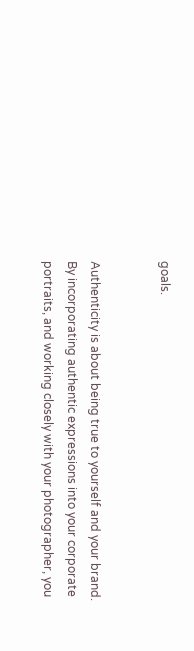goals.


Authenticity is about being true to yourself and your brand. By incorporating authentic expressions into your corporate portraits, and working closely with your photographer, you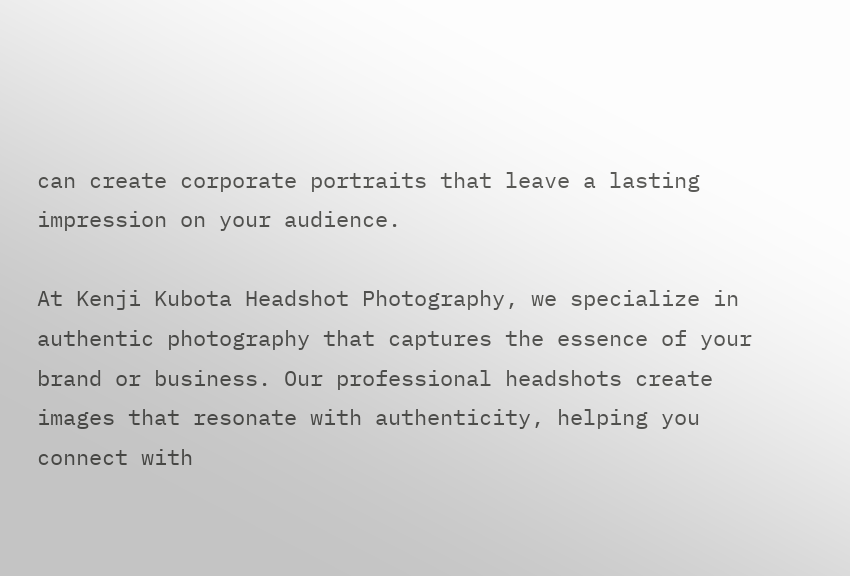can create corporate portraits that leave a lasting impression on your audience.

At Kenji Kubota Headshot Photography, we specialize in authentic photography that captures the essence of your brand or business. Our professional headshots create images that resonate with authenticity, helping you connect with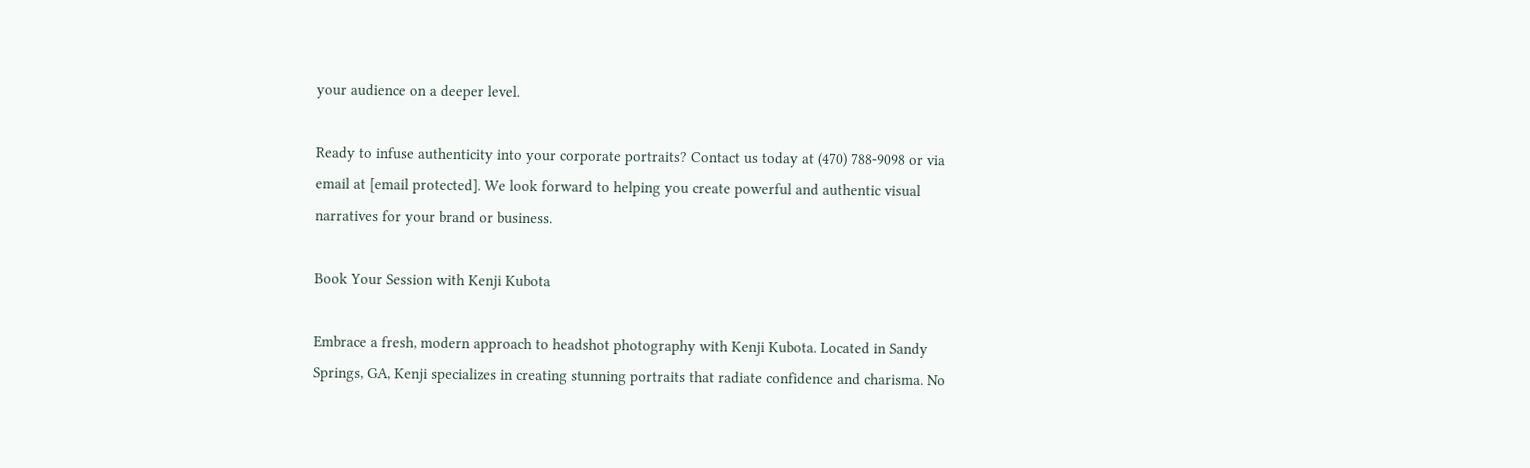your audience on a deeper level.

Ready to infuse authenticity into your corporate portraits? Contact us today at (470) 788-9098 or via email at [email protected]. We look forward to helping you create powerful and authentic visual narratives for your brand or business.

Book Your Session with Kenji Kubota

Embrace a fresh, modern approach to headshot photography with Kenji Kubota. Located in Sandy Springs, GA, Kenji specializes in creating stunning portraits that radiate confidence and charisma. No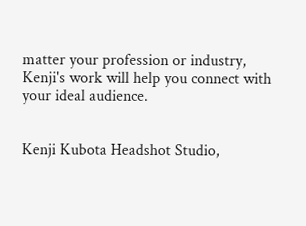matter your profession or industry, Kenji's work will help you connect with your ideal audience.


Kenji Kubota Headshot Studio,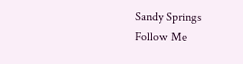Sandy Springs
Follow Me